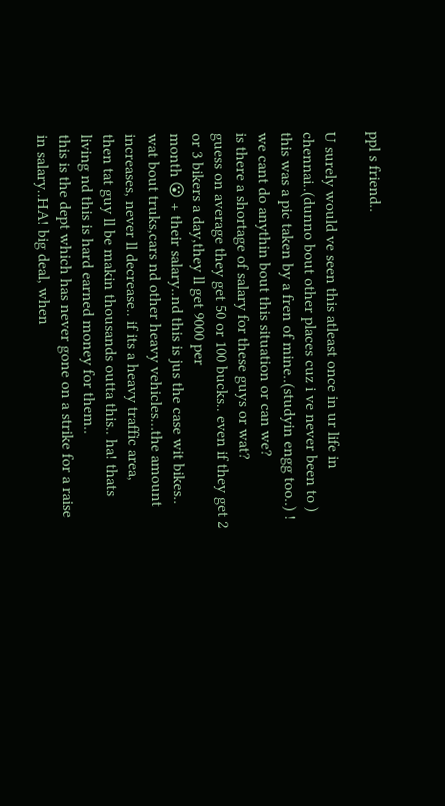ppl s friend..

U surely would ve seen this atleast once in ur life in chennai..(dunno bout other places cuz i ve never been to )
this was a pic taken by a fren of mine..(studyin engg too..) ! we cant do anythin bout this situation or can we?
is there a shortage of salary for these guys or wat?
guess on average they get 50 or 100 bucks.. even if they get 2 or 3 bikers a day,they ll get 9000 per
month 😮 + their salary..nd this is jus the case wit bikes..
wat bout truks,cars nd other heavy vehicles…the amount increases, never ll decrease.. if its a heavy traffic area,
then tat guy ll be makin thousands outta this.. ha! thats living nd this is hard earned money for them..
this is the dept which has never gone on a strike for a raise in salary..HA! big deal, when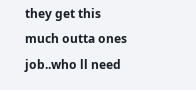they get this
much outta ones  job..who ll need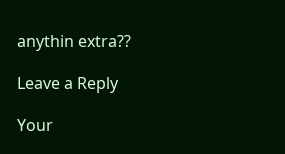anythin extra??

Leave a Reply

Your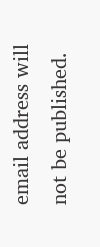email address will not be published.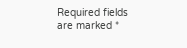Required fields are marked *